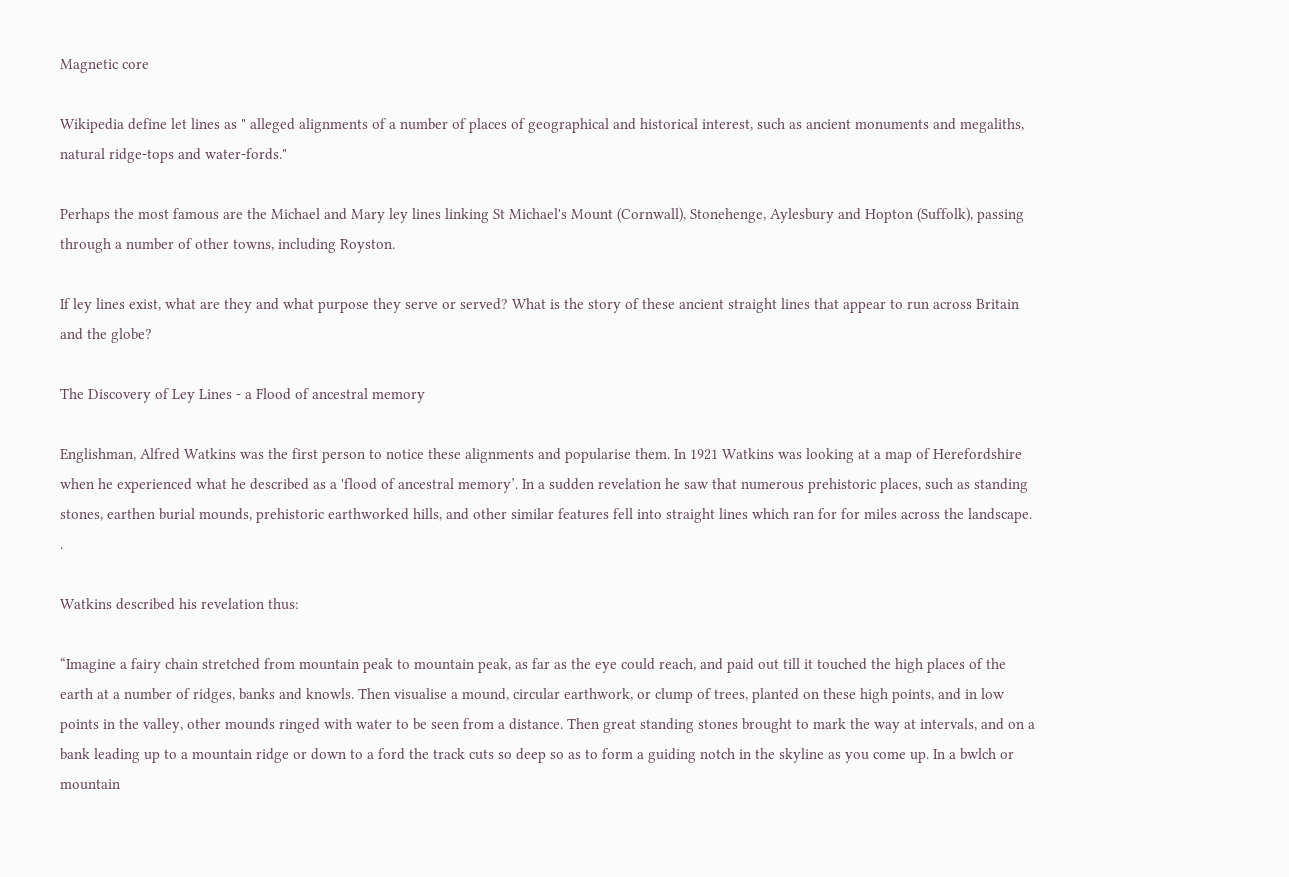Magnetic core

Wikipedia define let lines as " alleged alignments of a number of places of geographical and historical interest, such as ancient monuments and megaliths, natural ridge-tops and water-fords."

Perhaps the most famous are the Michael and Mary ley lines linking St Michael's Mount (Cornwall), Stonehenge, Aylesbury and Hopton (Suffolk), passing through a number of other towns, including Royston.

If ley lines exist, what are they and what purpose they serve or served? What is the story of these ancient straight lines that appear to run across Britain and the globe?

The Discovery of Ley Lines - a Flood of ancestral memory

Englishman, Alfred Watkins was the first person to notice these alignments and popularise them. In 1921 Watkins was looking at a map of Herefordshire when he experienced what he described as a 'flood of ancestral memory’. In a sudden revelation he saw that numerous prehistoric places, such as standing stones, earthen burial mounds, prehistoric earthworked hills, and other similar features fell into straight lines which ran for for miles across the landscape. .

Watkins described his revelation thus:

“Imagine a fairy chain stretched from mountain peak to mountain peak, as far as the eye could reach, and paid out till it touched the high places of the earth at a number of ridges, banks and knowls. Then visualise a mound, circular earthwork, or clump of trees, planted on these high points, and in low points in the valley, other mounds ringed with water to be seen from a distance. Then great standing stones brought to mark the way at intervals, and on a bank leading up to a mountain ridge or down to a ford the track cuts so deep so as to form a guiding notch in the skyline as you come up. In a bwlch or mountain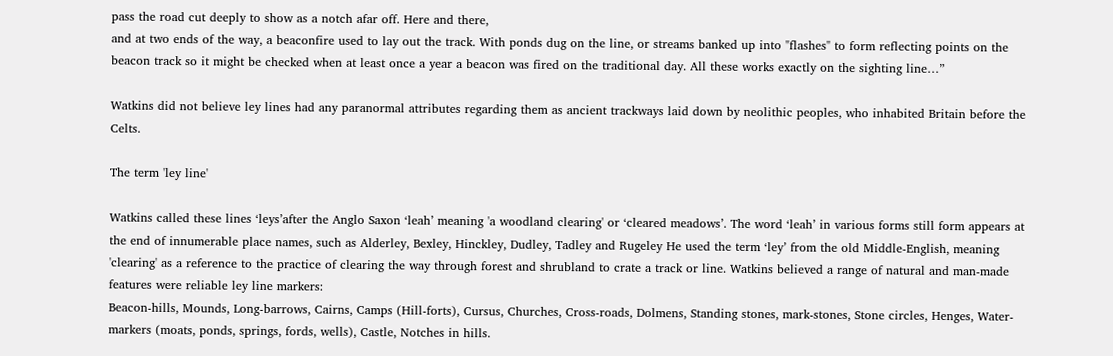pass the road cut deeply to show as a notch afar off. Here and there,
and at two ends of the way, a beaconfire used to lay out the track. With ponds dug on the line, or streams banked up into "flashes" to form reflecting points on the beacon track so it might be checked when at least once a year a beacon was fired on the traditional day. All these works exactly on the sighting line…”

Watkins did not believe ley lines had any paranormal attributes regarding them as ancient trackways laid down by neolithic peoples, who inhabited Britain before the Celts.

The term 'ley line'

Watkins called these lines ‘leys’after the Anglo Saxon ‘leah’ meaning 'a woodland clearing' or ‘cleared meadows’. The word ‘leah’ in various forms still form appears at the end of innumerable place names, such as Alderley, Bexley, Hinckley, Dudley, Tadley and Rugeley He used the term ‘ley’ from the old Middle-English, meaning 'clearing' as a reference to the practice of clearing the way through forest and shrubland to crate a track or line. Watkins believed a range of natural and man-made features were reliable ley line markers:
Beacon-hills, Mounds, Long-barrows, Cairns, Camps (Hill-forts), Cursus, Churches, Cross-roads, Dolmens, Standing stones, mark-stones, Stone circles, Henges, Water-markers (moats, ponds, springs, fords, wells), Castle, Notches in hills.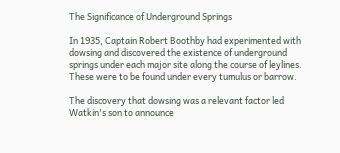The Significance of Underground Springs

In 1935, Captain Robert Boothby had experimented with dowsing and discovered the existence of underground springs under each major site along the course of leylines. These were to be found under every tumulus or barrow.

The discovery that dowsing was a relevant factor led Watkin's son to announce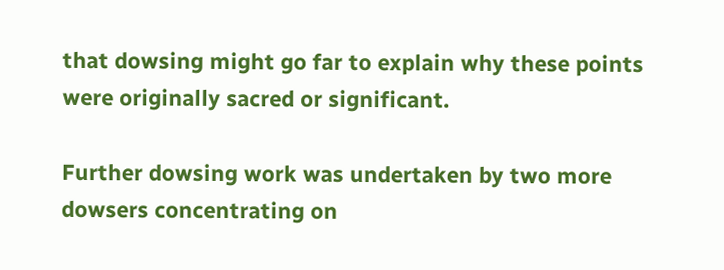that dowsing might go far to explain why these points were originally sacred or significant.

Further dowsing work was undertaken by two more dowsers concentrating on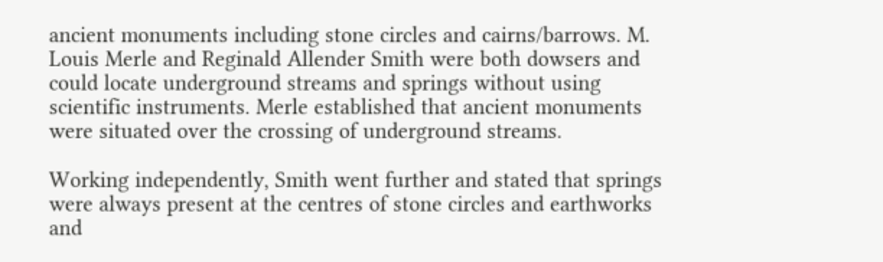ancient monuments including stone circles and cairns/barrows. M. Louis Merle and Reginald Allender Smith were both dowsers and could locate underground streams and springs without using scientific instruments. Merle established that ancient monuments were situated over the crossing of underground streams.

Working independently, Smith went further and stated that springs were always present at the centres of stone circles and earthworks and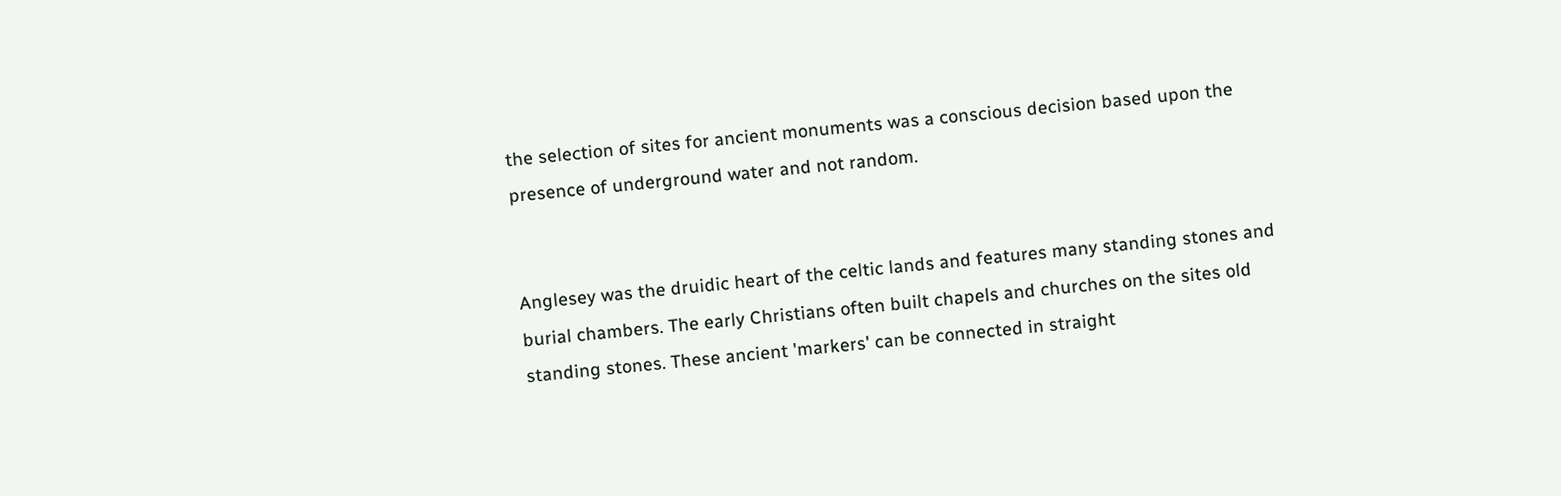the selection of sites for ancient monuments was a conscious decision based upon the presence of underground water and not random.


Anglesey was the druidic heart of the celtic lands and features many standing stones and burial chambers. The early Christians often built chapels and churches on the sites old standing stones. These ancient 'markers' can be connected in straight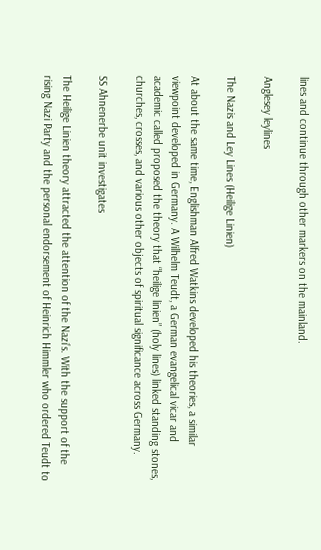lines and continue through other markers on the mainland.

Anglesey leylines

The Nazis and Ley Lines (Heilige Linien)

At about the same time, Englishman Alfred Watkins developed his theories, a similar viewpoint developed in Germany. A Wilhelm Teudt, a German evangelical vicar and academic called proposed the theory that “heilige linien” (holy lines) linked standing stones, churches, crosses, and various other objects of spiritual significance across Germany.

SS Ahnenerbe unit investigates

The Heilige Linien theory attracted the attention of the Nazi’s. With the support of the rising Nazi Party and the personal endorsement of Heinrich Himmler who ordered Teudt to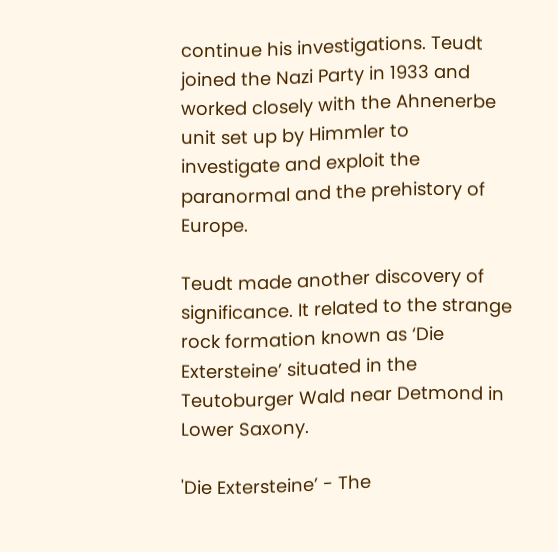continue his investigations. Teudt joined the Nazi Party in 1933 and worked closely with the Ahnenerbe unit set up by Himmler to investigate and exploit the paranormal and the prehistory of Europe.

Teudt made another discovery of significance. It related to the strange rock formation known as ‘Die Extersteine’ situated in the Teutoburger Wald near Detmond in Lower Saxony.

'Die Extersteine’ - The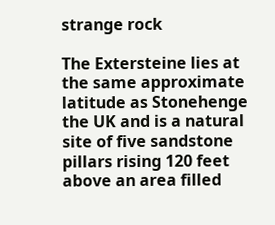strange rock

The Extersteine lies at the same approximate latitude as Stonehenge the UK and is a natural site of five sandstone pillars rising 120 feet above an area filled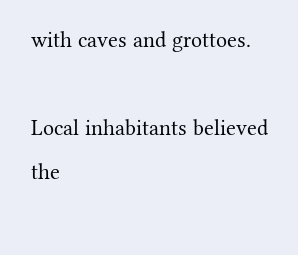with caves and grottoes.

Local inhabitants believed the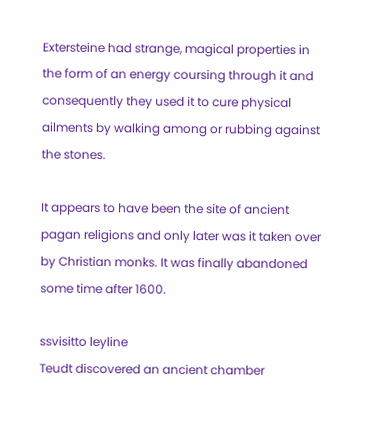Extersteine had strange, magical properties in the form of an energy coursing through it and consequently they used it to cure physical ailments by walking among or rubbing against the stones.

It appears to have been the site of ancient pagan religions and only later was it taken over by Christian monks. It was finally abandoned some time after 1600.

ssvisitto leyline
Teudt discovered an ancient chamber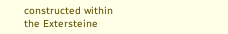constructed within the Extersteine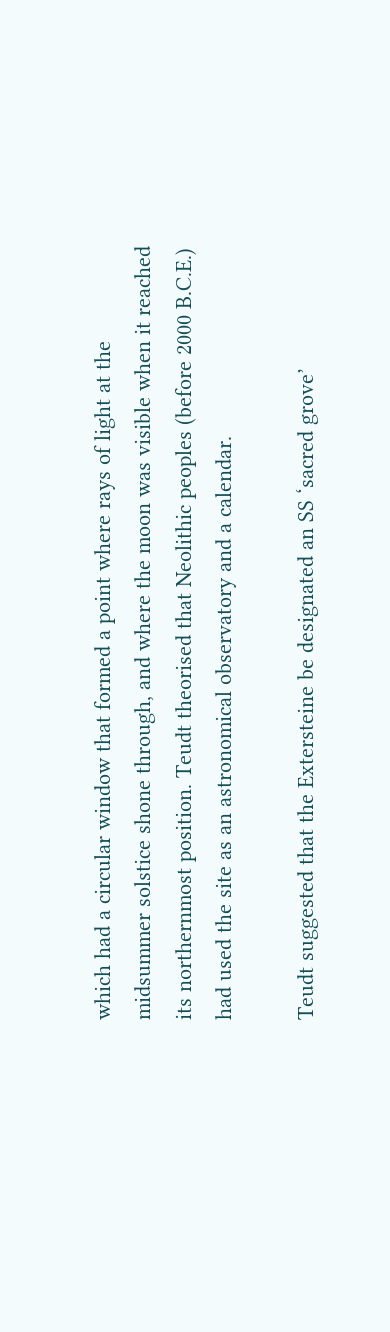which had a circular window that formed a point where rays of light at the midsummer solstice shone through, and where the moon was visible when it reached its northernmost position. Teudt theorised that Neolithic peoples (before 2000 B.C.E.) had used the site as an astronomical observatory and a calendar.

Teudt suggested that the Extersteine be designated an SS ‘sacred grove’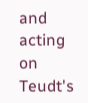and acting on Teudt's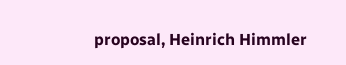proposal, Heinrich Himmler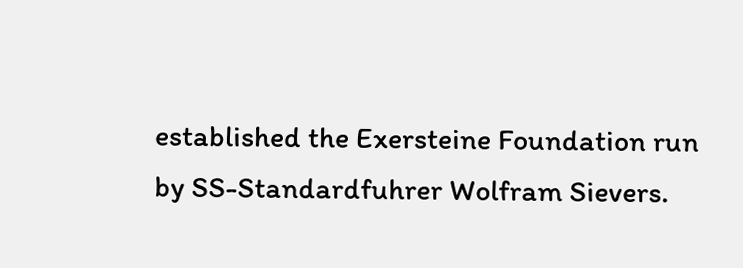established the Exersteine Foundation run by SS-Standardfuhrer Wolfram Sievers.